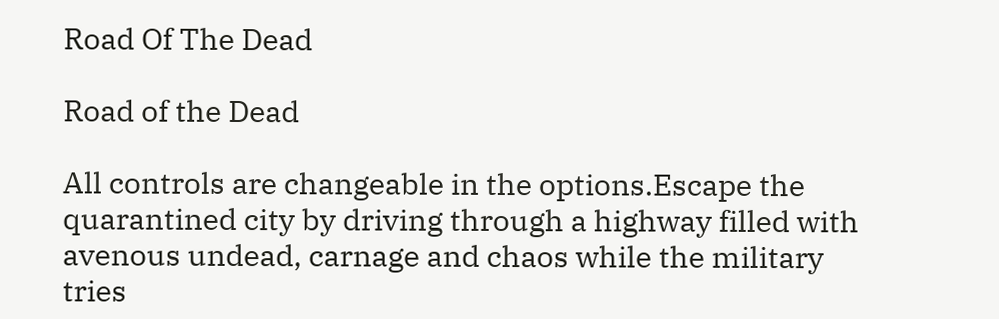Road Of The Dead

Road of the Dead

All controls are changeable in the options.Escape the quarantined city by driving through a highway filled with avenous undead, carnage and chaos while the military tries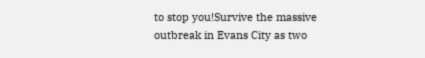to stop you!Survive the massive outbreak in Evans City as two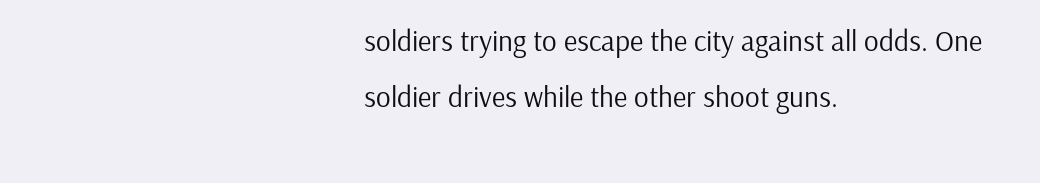soldiers trying to escape the city against all odds. One soldier drives while the other shoot guns.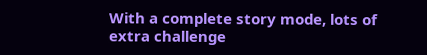With a complete story mode, lots of extra challenge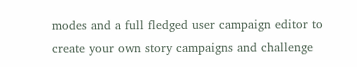modes and a full fledged user campaign editor to create your own story campaigns and challenge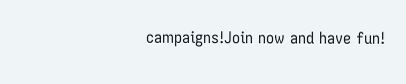campaigns!Join now and have fun!